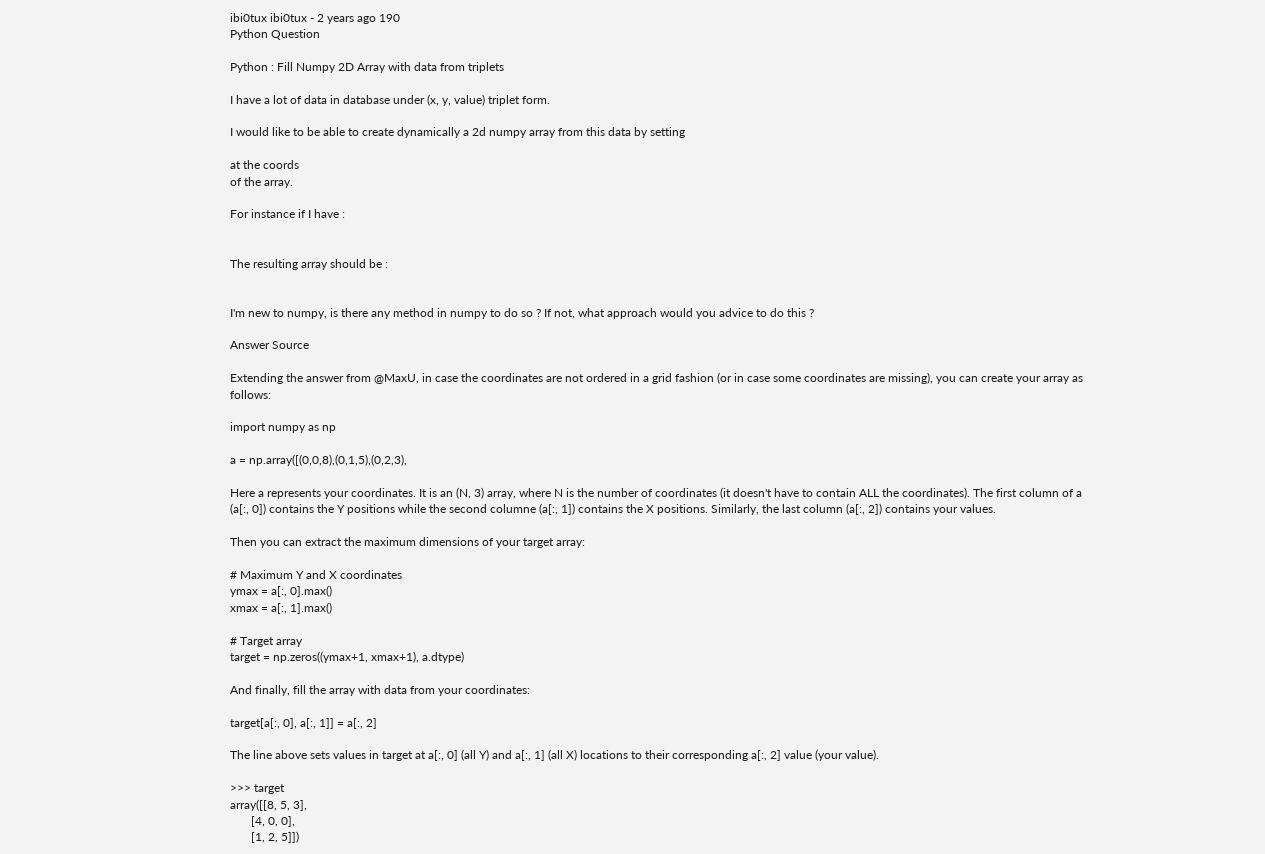ibi0tux ibi0tux - 2 years ago 190
Python Question

Python : Fill Numpy 2D Array with data from triplets

I have a lot of data in database under (x, y, value) triplet form.

I would like to be able to create dynamically a 2d numpy array from this data by setting

at the coords
of the array.

For instance if I have :


The resulting array should be :


I'm new to numpy, is there any method in numpy to do so ? If not, what approach would you advice to do this ?

Answer Source

Extending the answer from @MaxU, in case the coordinates are not ordered in a grid fashion (or in case some coordinates are missing), you can create your array as follows:

import numpy as np

a = np.array([(0,0,8),(0,1,5),(0,2,3),

Here a represents your coordinates. It is an (N, 3) array, where N is the number of coordinates (it doesn't have to contain ALL the coordinates). The first column of a (a[:, 0]) contains the Y positions while the second columne (a[:, 1]) contains the X positions. Similarly, the last column (a[:, 2]) contains your values.

Then you can extract the maximum dimensions of your target array:

# Maximum Y and X coordinates
ymax = a[:, 0].max()
xmax = a[:, 1].max()

# Target array
target = np.zeros((ymax+1, xmax+1), a.dtype)

And finally, fill the array with data from your coordinates:

target[a[:, 0], a[:, 1]] = a[:, 2]

The line above sets values in target at a[:, 0] (all Y) and a[:, 1] (all X) locations to their corresponding a[:, 2] value (your value).

>>> target
array([[8, 5, 3],
       [4, 0, 0],
       [1, 2, 5]])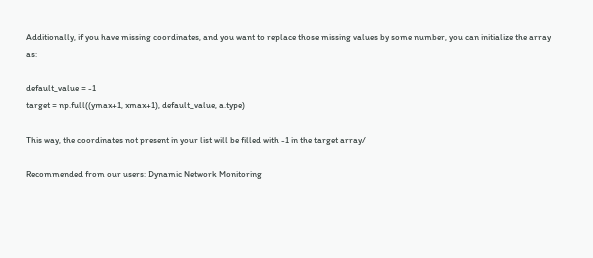Additionally, if you have missing coordinates, and you want to replace those missing values by some number, you can initialize the array as:

default_value = -1
target = np.full((ymax+1, xmax+1), default_value, a.type)

This way, the coordinates not present in your list will be filled with -1 in the target array/

Recommended from our users: Dynamic Network Monitoring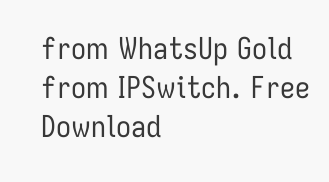from WhatsUp Gold from IPSwitch. Free Download